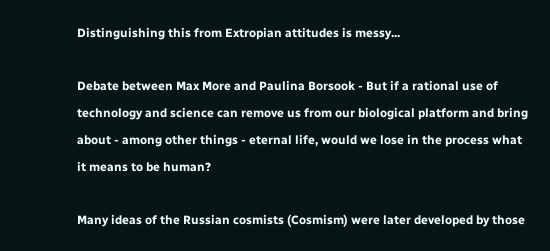Distinguishing this from Extropian attitudes is messy...

Debate between Max More and Paulina Borsook - But if a rational use of technology and science can remove us from our biological platform and bring about - among other things - eternal life, would we lose in the process what it means to be human?

Many ideas of the Russian cosmists (Cosmism) were later developed by those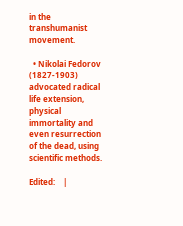in the transhumanist movement.

  • Nikolai Fedorov (1827-1903) advocated radical life extension, physical immortality and even resurrection of the dead, using scientific methods.

Edited:    |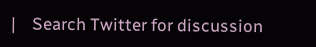|    Search Twitter for discussion